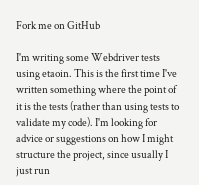Fork me on GitHub

I'm writing some Webdriver tests using etaoin. This is the first time I've written something where the point of it is the tests (rather than using tests to validate my code). I'm looking for advice or suggestions on how I might structure the project, since usually I just run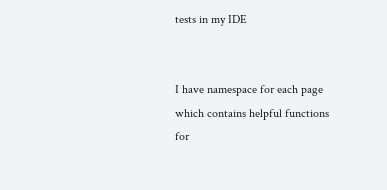tests in my IDE


I have namespace for each page which contains helpful functions for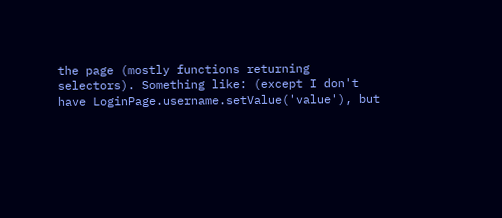the page (mostly functions returning selectors). Something like: (except I don't have LoginPage.username.setValue('value'), but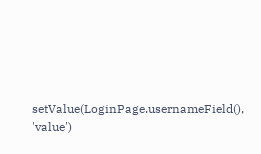setValue(LoginPage.usernameField(), 'value')